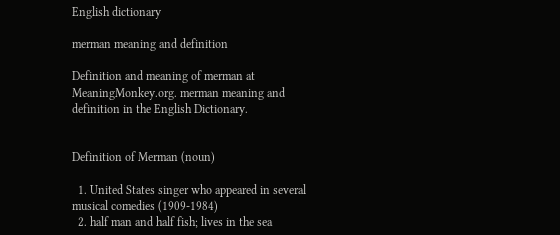English dictionary

merman meaning and definition

Definition and meaning of merman at MeaningMonkey.org. merman meaning and definition in the English Dictionary.


Definition of Merman (noun)

  1. United States singer who appeared in several musical comedies (1909-1984)
  2. half man and half fish; lives in the sea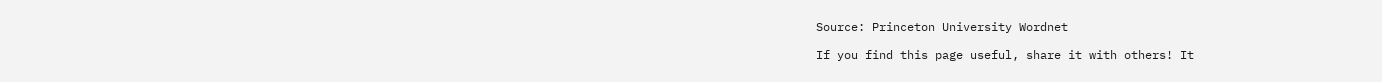Source: Princeton University Wordnet

If you find this page useful, share it with others! It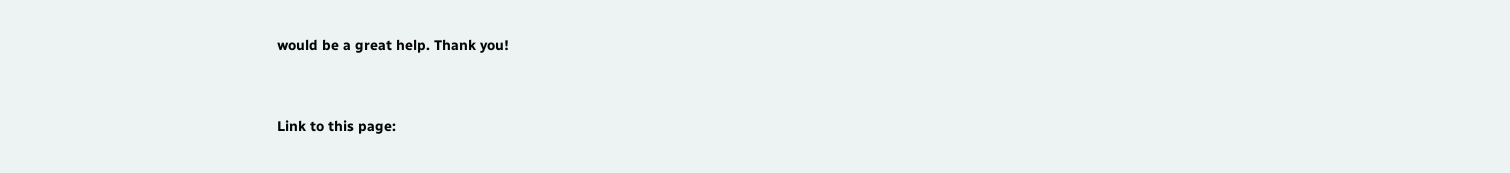would be a great help. Thank you!


Link to this page: